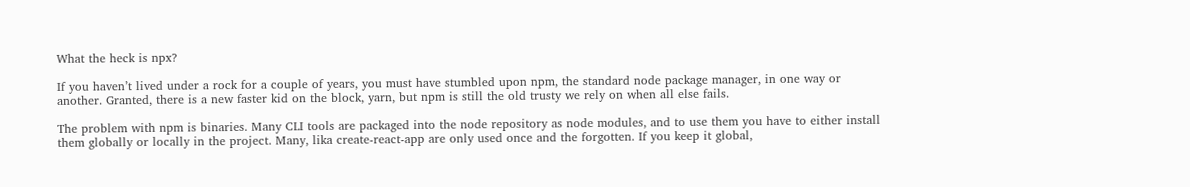What the heck is npx?

If you haven’t lived under a rock for a couple of years, you must have stumbled upon npm, the standard node package manager, in one way or another. Granted, there is a new faster kid on the block, yarn, but npm is still the old trusty we rely on when all else fails.

The problem with npm is binaries. Many CLI tools are packaged into the node repository as node modules, and to use them you have to either install them globally or locally in the project. Many, lika create-react-app are only used once and the forgotten. If you keep it global,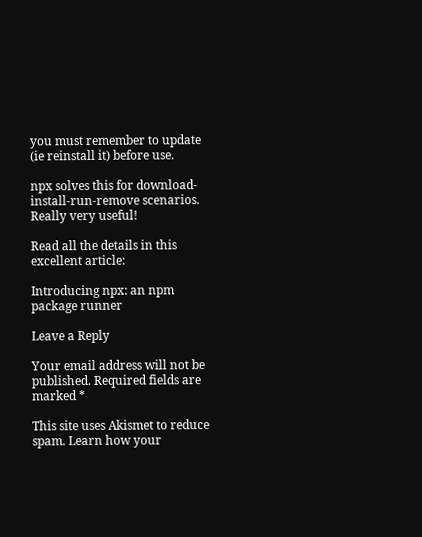you must remember to update (ie reinstall it) before use.

npx solves this for download-install-run-remove scenarios.  Really very useful!

Read all the details in this excellent article:

Introducing npx: an npm package runner

Leave a Reply

Your email address will not be published. Required fields are marked *

This site uses Akismet to reduce spam. Learn how your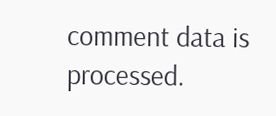comment data is processed.